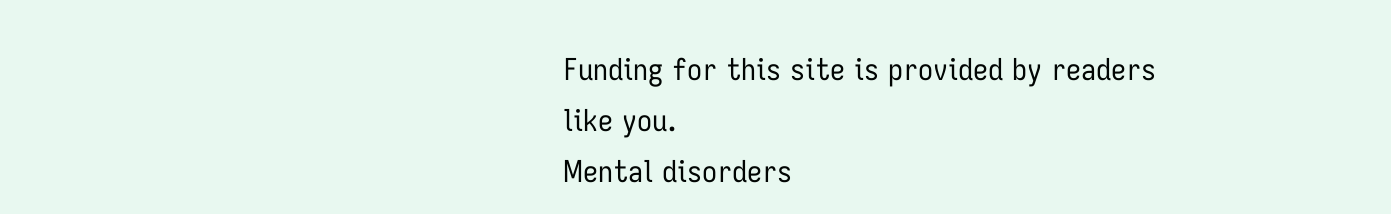Funding for this site is provided by readers like you.
Mental disorders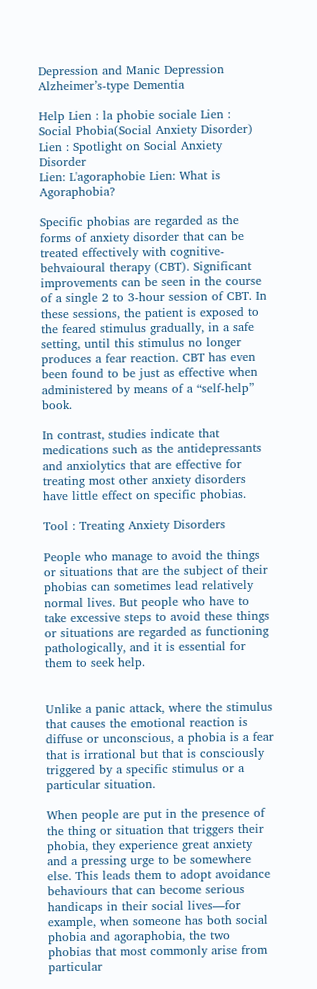Depression and Manic Depression
Alzheimer’s-type Dementia

Help Lien : la phobie sociale Lien : Social Phobia(Social Anxiety Disorder) Lien : Spotlight on Social Anxiety Disorder
Lien: L'agoraphobie Lien: What is Agoraphobia?

Specific phobias are regarded as the forms of anxiety disorder that can be treated effectively with cognitive-behvaioural therapy (CBT). Significant improvements can be seen in the course of a single 2 to 3-hour session of CBT. In these sessions, the patient is exposed to the feared stimulus gradually, in a safe setting, until this stimulus no longer produces a fear reaction. CBT has even been found to be just as effective when administered by means of a “self-help” book.

In contrast, studies indicate that medications such as the antidepressants and anxiolytics that are effective for treating most other anxiety disorders have little effect on specific phobias.

Tool : Treating Anxiety Disorders

People who manage to avoid the things or situations that are the subject of their phobias can sometimes lead relatively normal lives. But people who have to take excessive steps to avoid these things or situations are regarded as functioning pathologically, and it is essential for them to seek help.


Unlike a panic attack, where the stimulus that causes the emotional reaction is diffuse or unconscious, a phobia is a fear that is irrational but that is consciously triggered by a specific stimulus or a particular situation.

When people are put in the presence of the thing or situation that triggers their phobia, they experience great anxiety and a pressing urge to be somewhere else. This leads them to adopt avoidance behaviours that can become serious handicaps in their social lives—for example, when someone has both social phobia and agoraphobia, the two phobias that most commonly arise from particular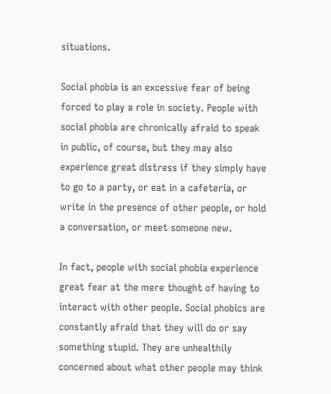situations.

Social phobia is an excessive fear of being forced to play a role in society. People with social phobia are chronically afraid to speak in public, of course, but they may also experience great distress if they simply have to go to a party, or eat in a cafeteria, or write in the presence of other people, or hold a conversation, or meet someone new.

In fact, people with social phobia experience great fear at the mere thought of having to interact with other people. Social phobics are constantly afraid that they will do or say something stupid. They are unhealthily concerned about what other people may think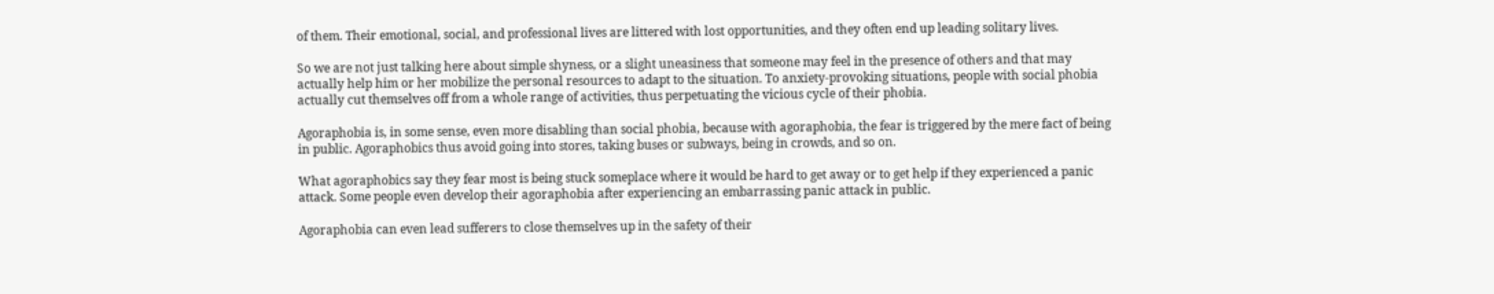of them. Their emotional, social, and professional lives are littered with lost opportunities, and they often end up leading solitary lives.

So we are not just talking here about simple shyness, or a slight uneasiness that someone may feel in the presence of others and that may actually help him or her mobilize the personal resources to adapt to the situation. To anxiety-provoking situations, people with social phobia actually cut themselves off from a whole range of activities, thus perpetuating the vicious cycle of their phobia.

Agoraphobia is, in some sense, even more disabling than social phobia, because with agoraphobia, the fear is triggered by the mere fact of being in public. Agoraphobics thus avoid going into stores, taking buses or subways, being in crowds, and so on.

What agoraphobics say they fear most is being stuck someplace where it would be hard to get away or to get help if they experienced a panic attack. Some people even develop their agoraphobia after experiencing an embarrassing panic attack in public.

Agoraphobia can even lead sufferers to close themselves up in the safety of their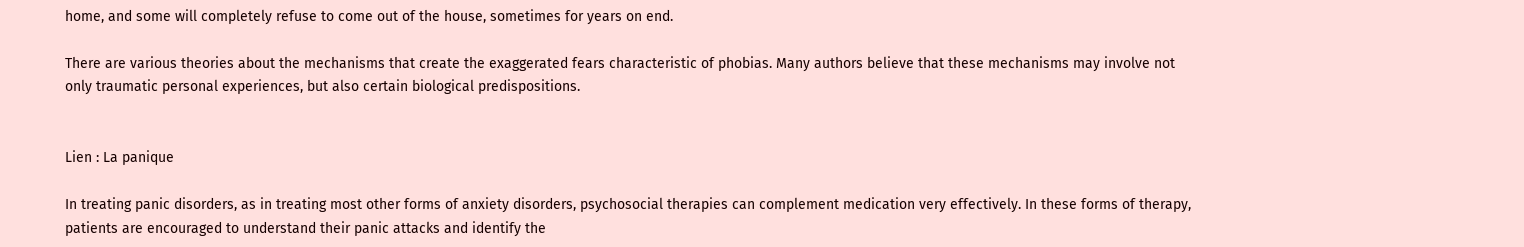home, and some will completely refuse to come out of the house, sometimes for years on end.

There are various theories about the mechanisms that create the exaggerated fears characteristic of phobias. Many authors believe that these mechanisms may involve not only traumatic personal experiences, but also certain biological predispositions.


Lien : La panique

In treating panic disorders, as in treating most other forms of anxiety disorders, psychosocial therapies can complement medication very effectively. In these forms of therapy, patients are encouraged to understand their panic attacks and identify the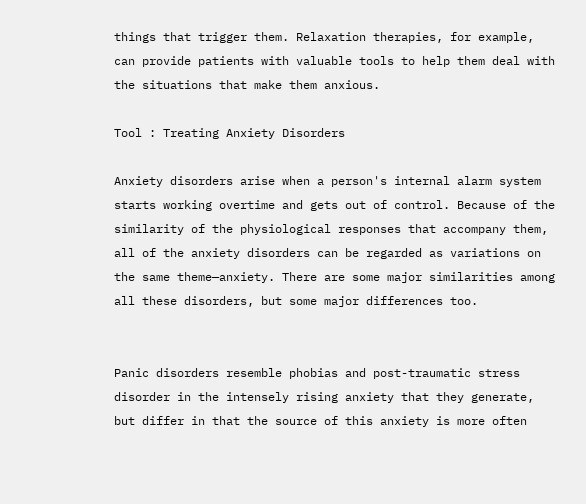things that trigger them. Relaxation therapies, for example, can provide patients with valuable tools to help them deal with the situations that make them anxious.

Tool : Treating Anxiety Disorders

Anxiety disorders arise when a person's internal alarm system starts working overtime and gets out of control. Because of the similarity of the physiological responses that accompany them, all of the anxiety disorders can be regarded as variations on the same theme—anxiety. There are some major similarities among all these disorders, but some major differences too.


Panic disorders resemble phobias and post-traumatic stress disorder in the intensely rising anxiety that they generate, but differ in that the source of this anxiety is more often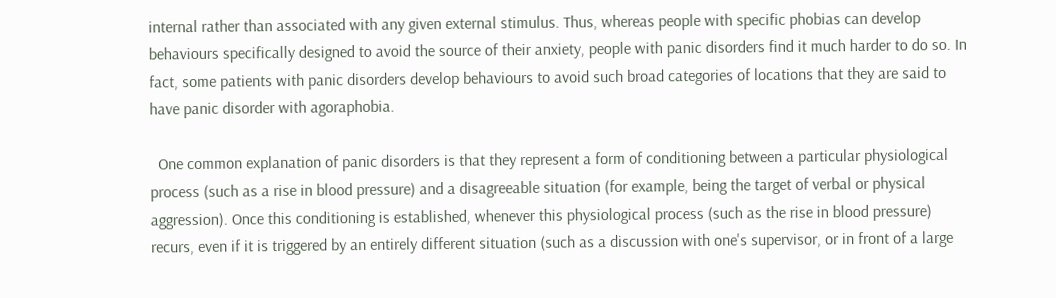internal rather than associated with any given external stimulus. Thus, whereas people with specific phobias can develop behaviours specifically designed to avoid the source of their anxiety, people with panic disorders find it much harder to do so. In fact, some patients with panic disorders develop behaviours to avoid such broad categories of locations that they are said to have panic disorder with agoraphobia.

  One common explanation of panic disorders is that they represent a form of conditioning between a particular physiological process (such as a rise in blood pressure) and a disagreeable situation (for example, being the target of verbal or physical aggression). Once this conditioning is established, whenever this physiological process (such as the rise in blood pressure) recurs, even if it is triggered by an entirely different situation (such as a discussion with one's supervisor, or in front of a large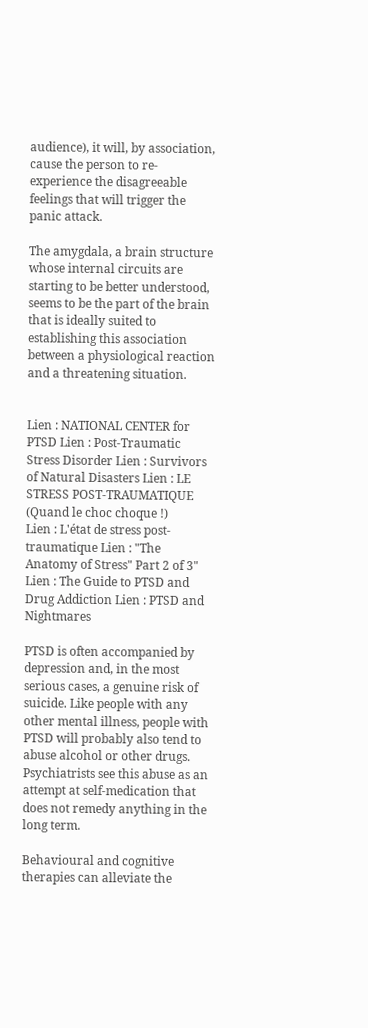audience), it will, by association, cause the person to re-experience the disagreeable feelings that will trigger the panic attack.

The amygdala, a brain structure whose internal circuits are starting to be better understood, seems to be the part of the brain that is ideally suited to establishing this association between a physiological reaction and a threatening situation.


Lien : NATIONAL CENTER for PTSD Lien : Post-Traumatic Stress Disorder Lien : Survivors of Natural Disasters Lien : LE STRESS POST-TRAUMATIQUE (Quand le choc choque !)
Lien : L'état de stress post-traumatique Lien : "The Anatomy of Stress" Part 2 of 3" Lien : The Guide to PTSD and Drug Addiction Lien : PTSD and Nightmares

PTSD is often accompanied by depression and, in the most serious cases, a genuine risk of suicide. Like people with any other mental illness, people with PTSD will probably also tend to abuse alcohol or other drugs. Psychiatrists see this abuse as an attempt at self-medication that does not remedy anything in the long term.

Behavioural and cognitive therapies can alleviate the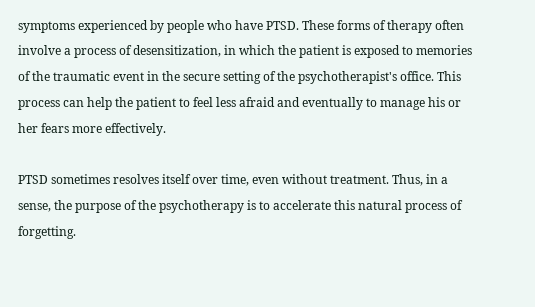symptoms experienced by people who have PTSD. These forms of therapy often involve a process of desensitization, in which the patient is exposed to memories of the traumatic event in the secure setting of the psychotherapist's office. This process can help the patient to feel less afraid and eventually to manage his or her fears more effectively.

PTSD sometimes resolves itself over time, even without treatment. Thus, in a sense, the purpose of the psychotherapy is to accelerate this natural process of forgetting.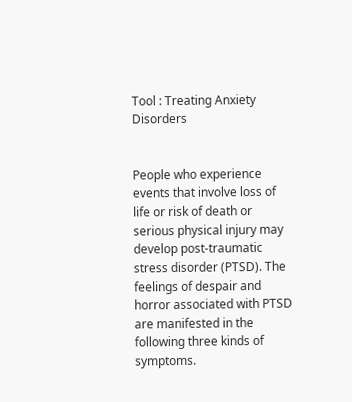Tool : Treating Anxiety Disorders


People who experience events that involve loss of life or risk of death or serious physical injury may develop post-traumatic stress disorder (PTSD). The feelings of despair and horror associated with PTSD are manifested in the following three kinds of symptoms.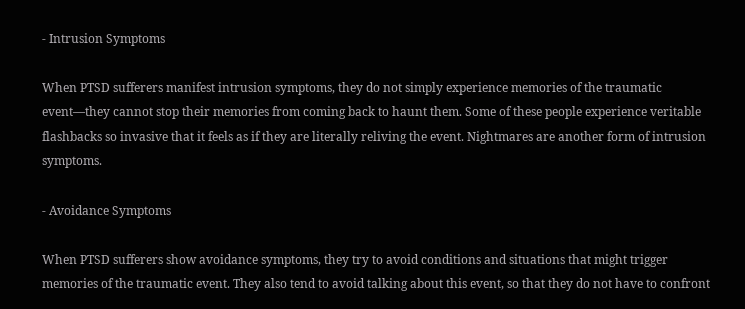- Intrusion Symptoms

When PTSD sufferers manifest intrusion symptoms, they do not simply experience memories of the traumatic event—they cannot stop their memories from coming back to haunt them. Some of these people experience veritable flashbacks so invasive that it feels as if they are literally reliving the event. Nightmares are another form of intrusion symptoms.

- Avoidance Symptoms

When PTSD sufferers show avoidance symptoms, they try to avoid conditions and situations that might trigger memories of the traumatic event. They also tend to avoid talking about this event, so that they do not have to confront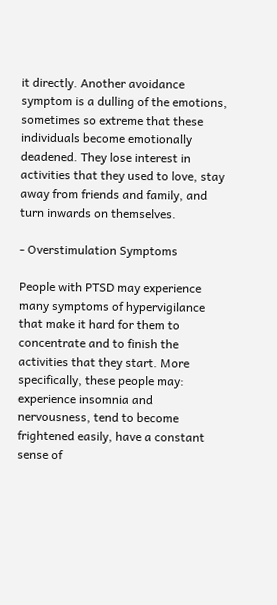it directly. Another avoidance symptom is a dulling of the emotions, sometimes so extreme that these individuals become emotionally deadened. They lose interest in activities that they used to love, stay away from friends and family, and turn inwards on themselves.

- Overstimulation Symptoms

People with PTSD may experience many symptoms of hypervigilance that make it hard for them to concentrate and to finish the activities that they start. More specifically, these people may: experience insomnia and nervousness, tend to become frightened easily, have a constant sense of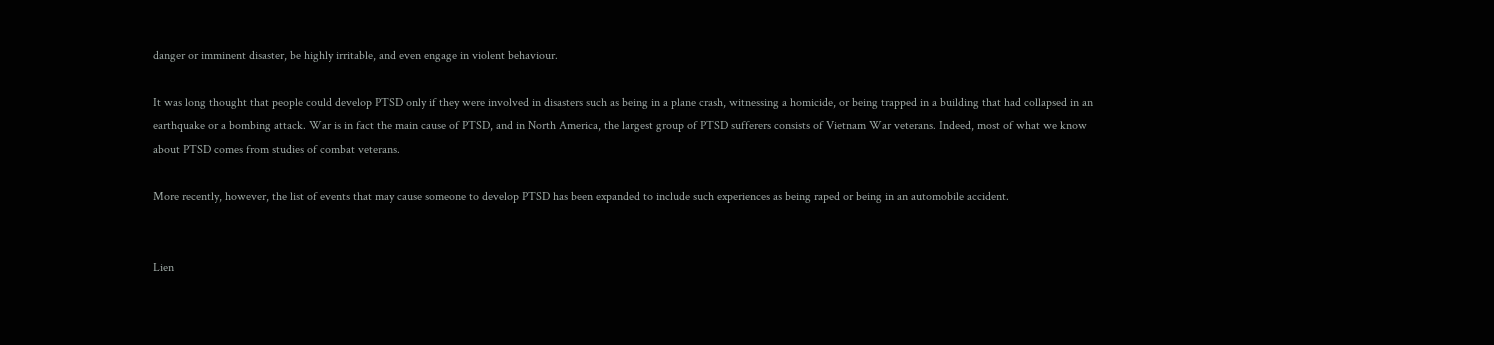danger or imminent disaster, be highly irritable, and even engage in violent behaviour.

It was long thought that people could develop PTSD only if they were involved in disasters such as being in a plane crash, witnessing a homicide, or being trapped in a building that had collapsed in an earthquake or a bombing attack. War is in fact the main cause of PTSD, and in North America, the largest group of PTSD sufferers consists of Vietnam War veterans. Indeed, most of what we know about PTSD comes from studies of combat veterans.

More recently, however, the list of events that may cause someone to develop PTSD has been expanded to include such experiences as being raped or being in an automobile accident.


Lien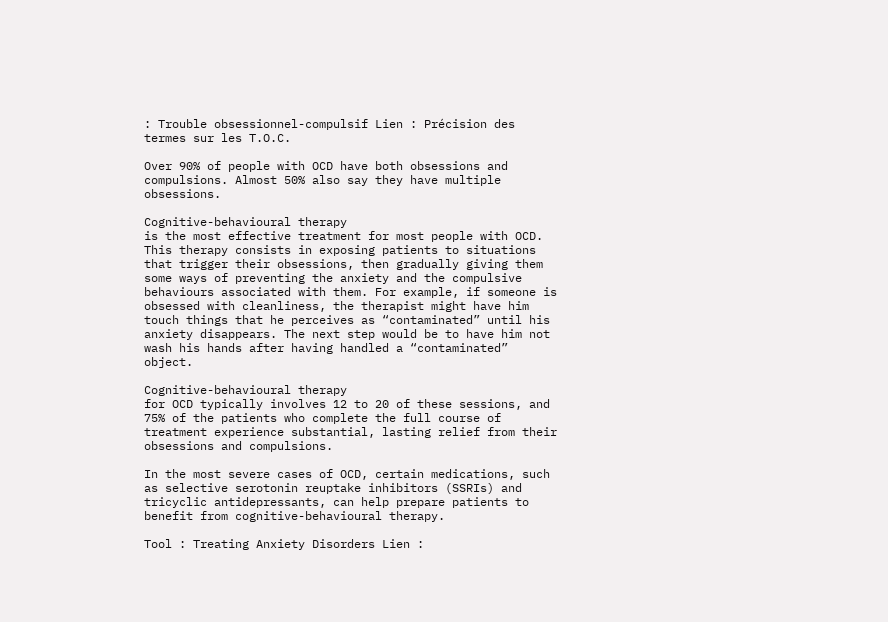: Trouble obsessionnel-compulsif Lien : Précision des termes sur les T.O.C.

Over 90% of people with OCD have both obsessions and compulsions. Almost 50% also say they have multiple obsessions.

Cognitive-behavioural therapy
is the most effective treatment for most people with OCD. This therapy consists in exposing patients to situations that trigger their obsessions, then gradually giving them some ways of preventing the anxiety and the compulsive behaviours associated with them. For example, if someone is obsessed with cleanliness, the therapist might have him touch things that he perceives as “contaminated” until his anxiety disappears. The next step would be to have him not wash his hands after having handled a “contaminated” object.

Cognitive-behavioural therapy
for OCD typically involves 12 to 20 of these sessions, and 75% of the patients who complete the full course of treatment experience substantial, lasting relief from their obsessions and compulsions.

In the most severe cases of OCD, certain medications, such as selective serotonin reuptake inhibitors (SSRIs) and tricyclic antidepressants, can help prepare patients to benefit from cognitive-behavioural therapy.

Tool : Treating Anxiety Disorders Lien :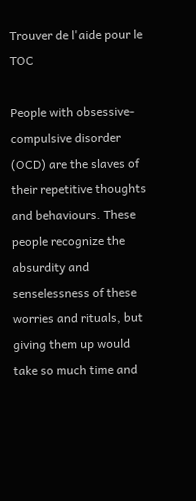Trouver de l'aide pour le TOC

People with obsessive-compulsive disorder (OCD) are the slaves of their repetitive thoughts and behaviours. These people recognize the absurdity and senselessness of these worries and rituals, but giving them up would take so much time and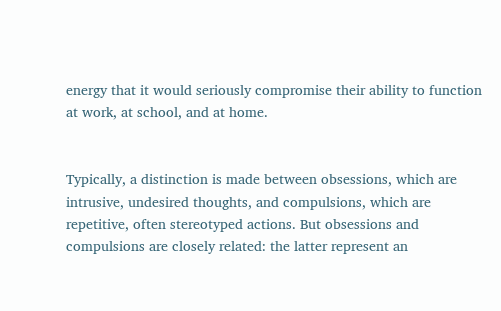energy that it would seriously compromise their ability to function at work, at school, and at home.


Typically, a distinction is made between obsessions, which are intrusive, undesired thoughts, and compulsions, which are repetitive, often stereotyped actions. But obsessions and compulsions are closely related: the latter represent an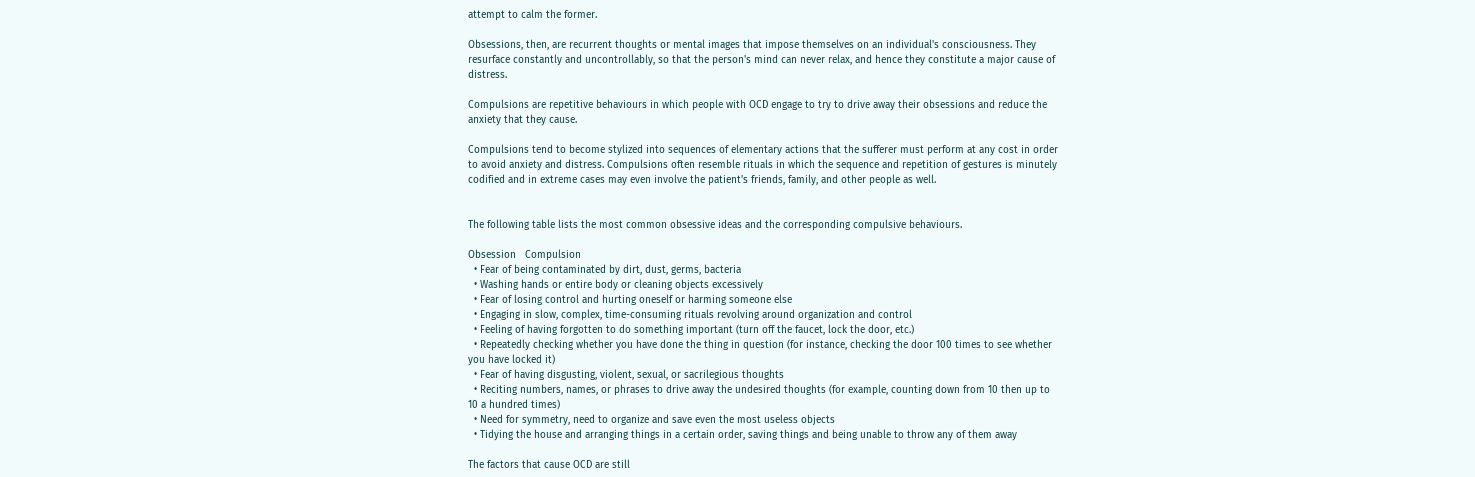attempt to calm the former.

Obsessions, then, are recurrent thoughts or mental images that impose themselves on an individual's consciousness. They resurface constantly and uncontrollably, so that the person's mind can never relax, and hence they constitute a major cause of distress.

Compulsions are repetitive behaviours in which people with OCD engage to try to drive away their obsessions and reduce the anxiety that they cause.

Compulsions tend to become stylized into sequences of elementary actions that the sufferer must perform at any cost in order to avoid anxiety and distress. Compulsions often resemble rituals in which the sequence and repetition of gestures is minutely codified and in extreme cases may even involve the patient's friends, family, and other people as well.


The following table lists the most common obsessive ideas and the corresponding compulsive behaviours.

Obsession   Compulsion
  • Fear of being contaminated by dirt, dust, germs, bacteria
  • Washing hands or entire body or cleaning objects excessively
  • Fear of losing control and hurting oneself or harming someone else
  • Engaging in slow, complex, time-consuming rituals revolving around organization and control
  • Feeling of having forgotten to do something important (turn off the faucet, lock the door, etc.)
  • Repeatedly checking whether you have done the thing in question (for instance, checking the door 100 times to see whether you have locked it)
  • Fear of having disgusting, violent, sexual, or sacrilegious thoughts
  • Reciting numbers, names, or phrases to drive away the undesired thoughts (for example, counting down from 10 then up to 10 a hundred times)
  • Need for symmetry, need to organize and save even the most useless objects
  • Tidying the house and arranging things in a certain order, saving things and being unable to throw any of them away

The factors that cause OCD are still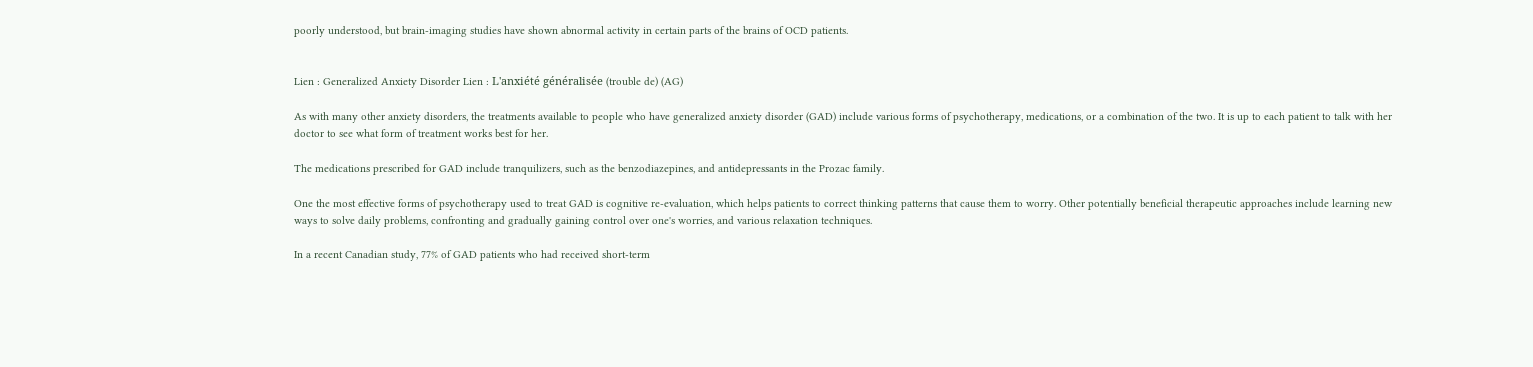poorly understood, but brain-imaging studies have shown abnormal activity in certain parts of the brains of OCD patients.


Lien : Generalized Anxiety Disorder Lien : L'anxiété généralisée (trouble de) (AG)

As with many other anxiety disorders, the treatments available to people who have generalized anxiety disorder (GAD) include various forms of psychotherapy, medications, or a combination of the two. It is up to each patient to talk with her doctor to see what form of treatment works best for her.

The medications prescribed for GAD include tranquilizers, such as the benzodiazepines, and antidepressants in the Prozac family.

One the most effective forms of psychotherapy used to treat GAD is cognitive re-evaluation, which helps patients to correct thinking patterns that cause them to worry. Other potentially beneficial therapeutic approaches include learning new ways to solve daily problems, confronting and gradually gaining control over one's worries, and various relaxation techniques.

In a recent Canadian study, 77% of GAD patients who had received short-term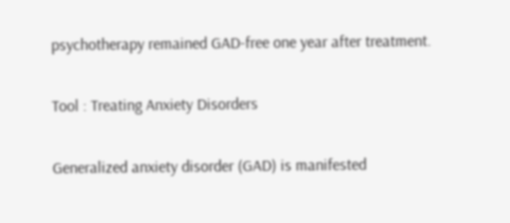psychotherapy remained GAD-free one year after treatment.

Tool : Treating Anxiety Disorders

Generalized anxiety disorder (GAD) is manifested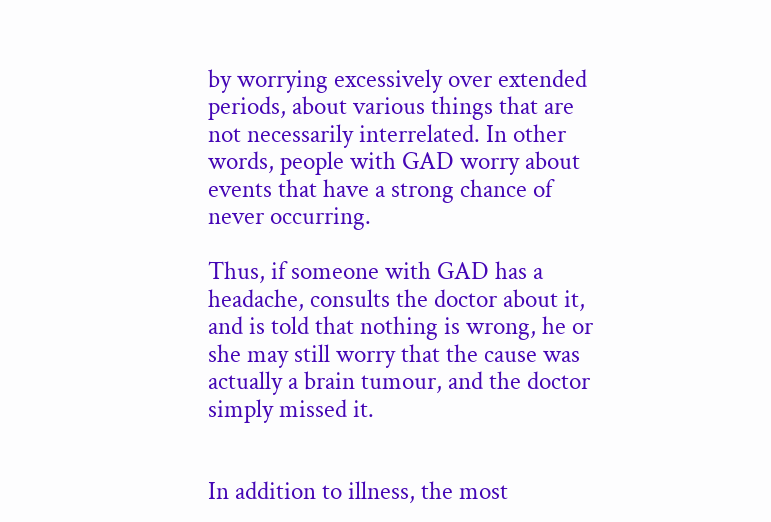by worrying excessively over extended periods, about various things that are not necessarily interrelated. In other words, people with GAD worry about events that have a strong chance of never occurring.

Thus, if someone with GAD has a headache, consults the doctor about it, and is told that nothing is wrong, he or she may still worry that the cause was actually a brain tumour, and the doctor simply missed it.


In addition to illness, the most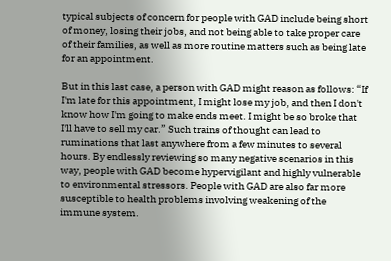typical subjects of concern for people with GAD include being short of money, losing their jobs, and not being able to take proper care of their families, as well as more routine matters such as being late for an appointment.

But in this last case, a person with GAD might reason as follows: “If I'm late for this appointment, I might lose my job, and then I don't know how I'm going to make ends meet. I might be so broke that I'll have to sell my car.” Such trains of thought can lead to ruminations that last anywhere from a few minutes to several hours. By endlessly reviewing so many negative scenarios in this way, people with GAD become hypervigilant and highly vulnerable to environmental stressors. People with GAD are also far more susceptible to health problems involving weakening of the immune system.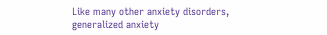Like many other anxiety disorders, generalized anxiety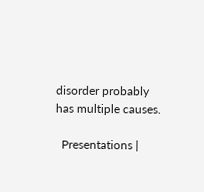disorder probably has multiple causes.

  Presentations |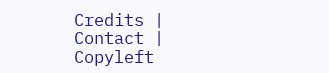Credits | Contact | Copyleft